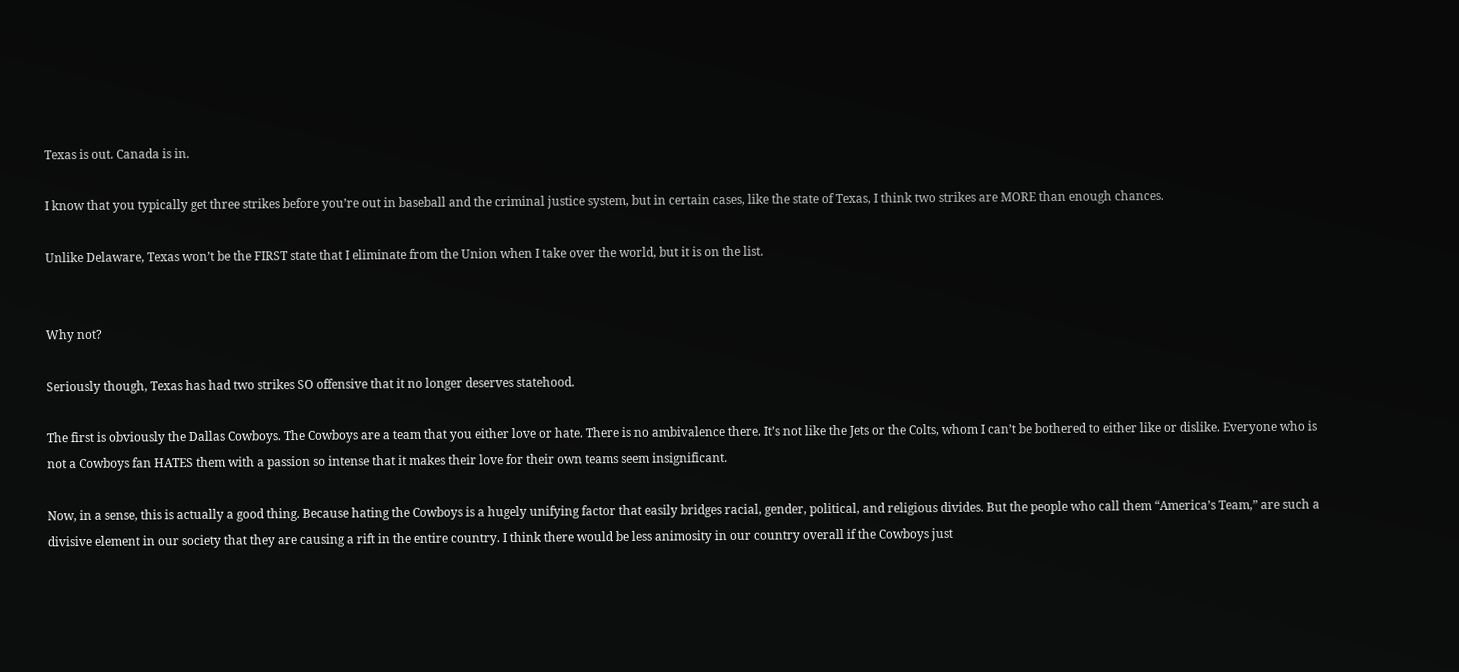Texas is out. Canada is in.

I know that you typically get three strikes before you’re out in baseball and the criminal justice system, but in certain cases, like the state of Texas, I think two strikes are MORE than enough chances.

Unlike Delaware, Texas won’t be the FIRST state that I eliminate from the Union when I take over the world, but it is on the list.


Why not?

Seriously though, Texas has had two strikes SO offensive that it no longer deserves statehood.

The first is obviously the Dallas Cowboys. The Cowboys are a team that you either love or hate. There is no ambivalence there. It’s not like the Jets or the Colts, whom I can’t be bothered to either like or dislike. Everyone who is not a Cowboys fan HATES them with a passion so intense that it makes their love for their own teams seem insignificant.

Now, in a sense, this is actually a good thing. Because hating the Cowboys is a hugely unifying factor that easily bridges racial, gender, political, and religious divides. But the people who call them “America’s Team,” are such a divisive element in our society that they are causing a rift in the entire country. I think there would be less animosity in our country overall if the Cowboys just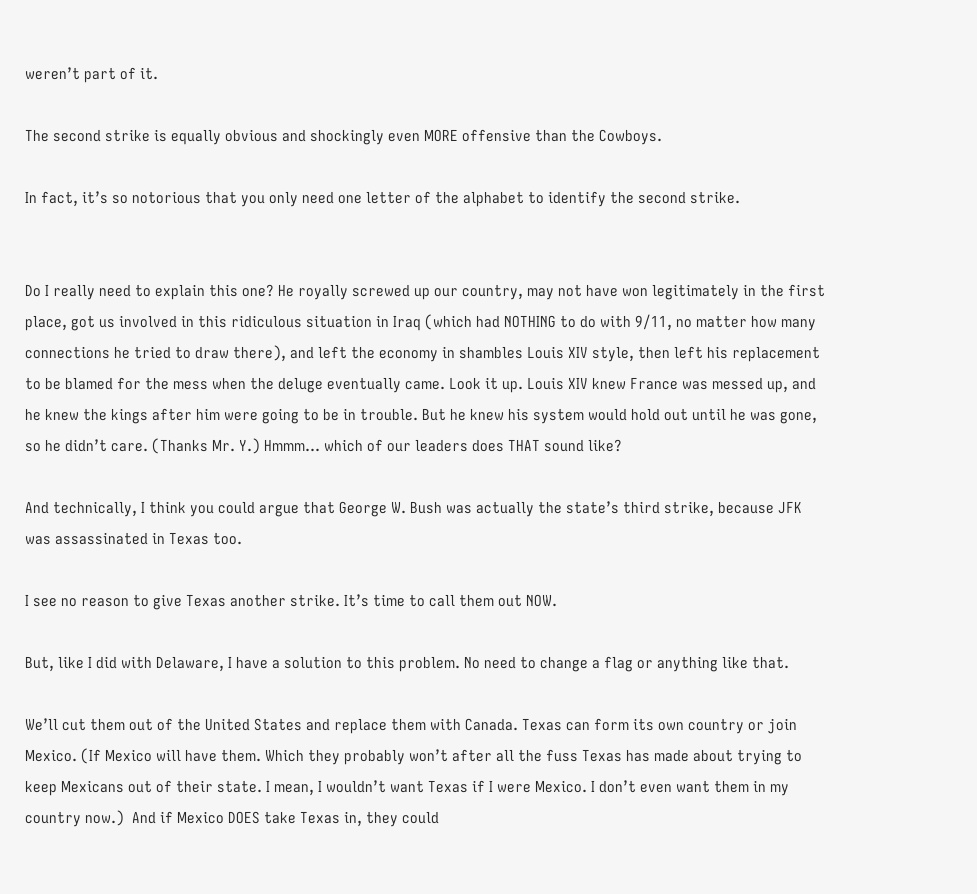weren’t part of it.

The second strike is equally obvious and shockingly even MORE offensive than the Cowboys.

In fact, it’s so notorious that you only need one letter of the alphabet to identify the second strike.


Do I really need to explain this one? He royally screwed up our country, may not have won legitimately in the first place, got us involved in this ridiculous situation in Iraq (which had NOTHING to do with 9/11, no matter how many connections he tried to draw there), and left the economy in shambles Louis XIV style, then left his replacement to be blamed for the mess when the deluge eventually came. Look it up. Louis XIV knew France was messed up, and he knew the kings after him were going to be in trouble. But he knew his system would hold out until he was gone, so he didn’t care. (Thanks Mr. Y.) Hmmm… which of our leaders does THAT sound like?

And technically, I think you could argue that George W. Bush was actually the state’s third strike, because JFK was assassinated in Texas too.

I see no reason to give Texas another strike. It’s time to call them out NOW.

But, like I did with Delaware, I have a solution to this problem. No need to change a flag or anything like that.

We’ll cut them out of the United States and replace them with Canada. Texas can form its own country or join Mexico. (If Mexico will have them. Which they probably won’t after all the fuss Texas has made about trying to keep Mexicans out of their state. I mean, I wouldn’t want Texas if I were Mexico. I don’t even want them in my country now.)  And if Mexico DOES take Texas in, they could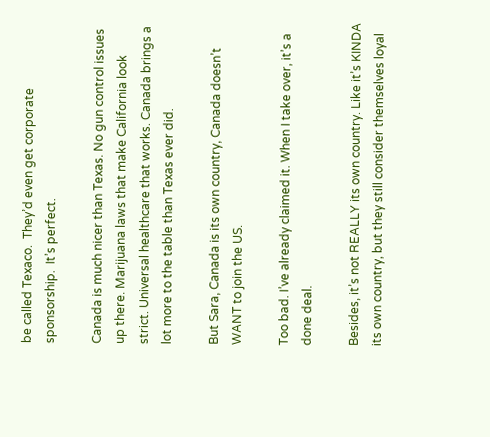be called Texaco.  They’d even get corporate sponsorship.  It’s perfect.

Canada is much nicer than Texas. No gun control issues up there. Marijuana laws that make California look strict. Universal healthcare that works. Canada brings a lot more to the table than Texas ever did.

But Sara, Canada is its own country, Canada doesn’t WANT to join the US.

Too bad. I’ve already claimed it. When I take over, it’s a done deal.

Besides, it’s not REALLY its own country. Like it’s KINDA its own country, but they still consider themselves loyal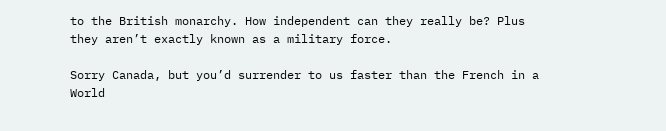to the British monarchy. How independent can they really be? Plus they aren’t exactly known as a military force.

Sorry Canada, but you’d surrender to us faster than the French in a World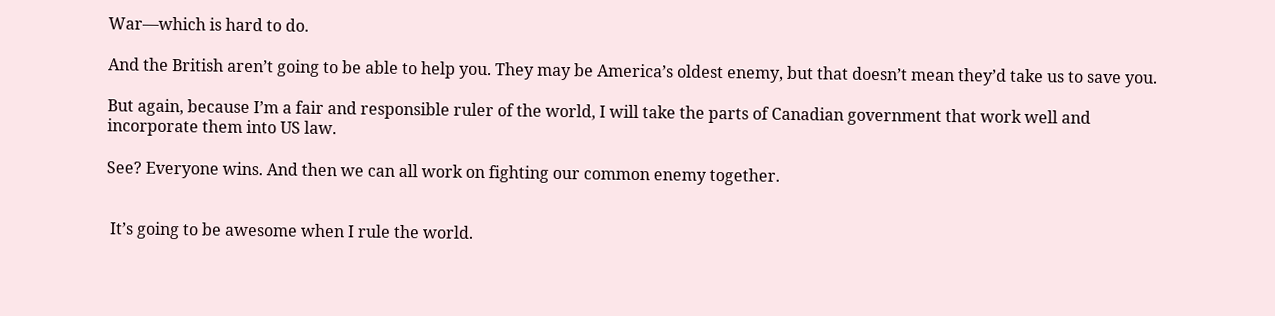War—which is hard to do.

And the British aren’t going to be able to help you. They may be America’s oldest enemy, but that doesn’t mean they’d take us to save you.

But again, because I’m a fair and responsible ruler of the world, I will take the parts of Canadian government that work well and incorporate them into US law.

See? Everyone wins. And then we can all work on fighting our common enemy together.


 It’s going to be awesome when I rule the world.